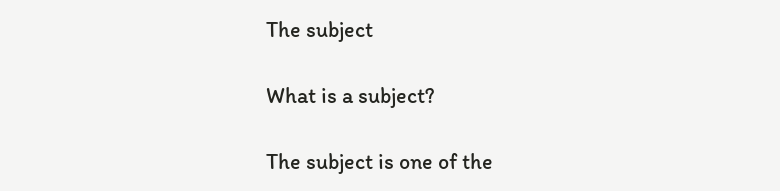The subject

What is a subject?

The subject is one of the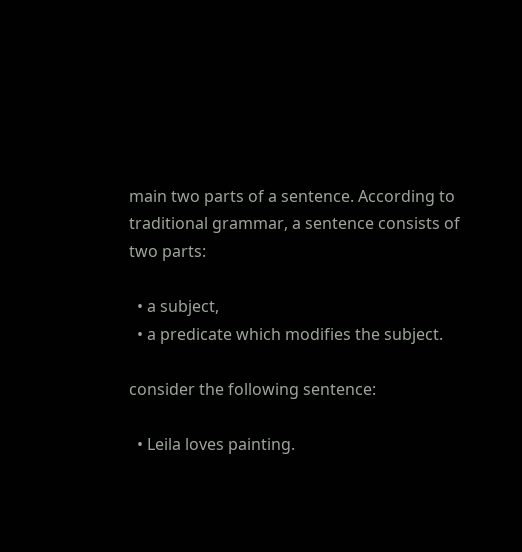main two parts of a sentence. According to traditional grammar, a sentence consists of two parts:

  • a subject,
  • a predicate which modifies the subject.

consider the following sentence:

  • Leila loves painting.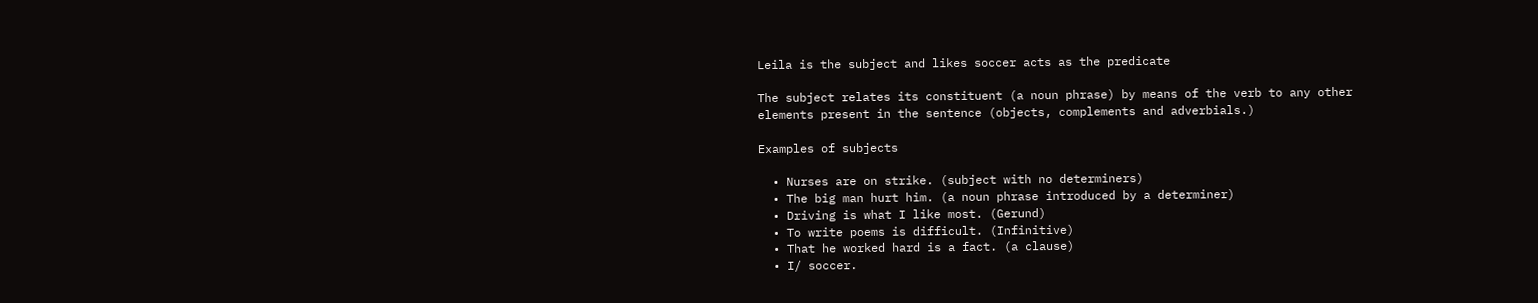Leila is the subject and likes soccer acts as the predicate

The subject relates its constituent (a noun phrase) by means of the verb to any other elements present in the sentence (objects, complements and adverbials.)

Examples of subjects

  • Nurses are on strike. (subject with no determiners)
  • The big man hurt him. (a noun phrase introduced by a determiner)
  • Driving is what I like most. (Gerund)
  • To write poems is difficult. (Infinitive)
  • That he worked hard is a fact. (a clause)
  • I/ soccer.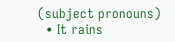(subject pronouns)
  • It rains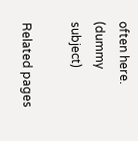often here. (dummy subject)

Related pages